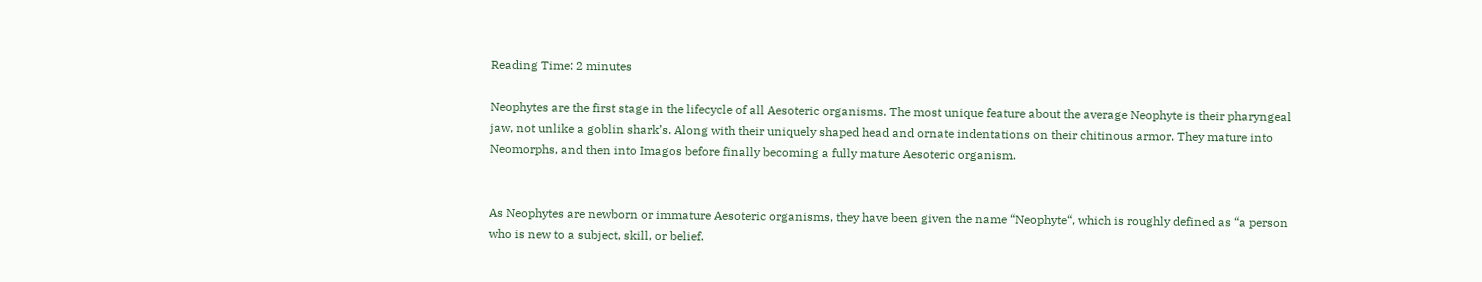Reading Time: 2 minutes

Neophytes are the first stage in the lifecycle of all Aesoteric organisms. The most unique feature about the average Neophyte is their pharyngeal jaw, not unlike a goblin shark’s. Along with their uniquely shaped head and ornate indentations on their chitinous armor. They mature into Neomorphs, and then into Imagos before finally becoming a fully mature Aesoteric organism.


As Neophytes are newborn or immature Aesoteric organisms, they have been given the name “Neophyte“, which is roughly defined as “a person who is new to a subject, skill, or belief.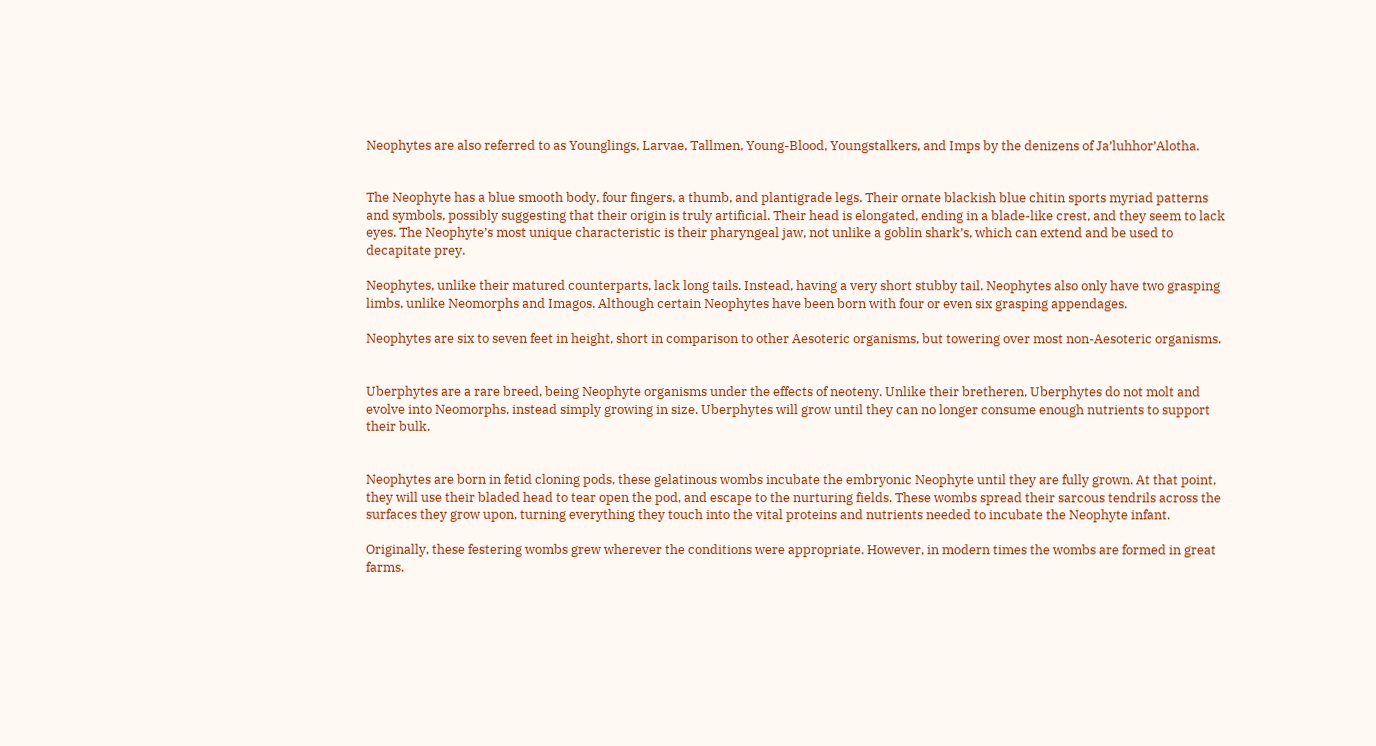Neophytes are also referred to as Younglings, Larvae, Tallmen, Young-Blood, Youngstalkers, and Imps by the denizens of Ja’luhhor’Alotha.


The Neophyte has a blue smooth body, four fingers, a thumb, and plantigrade legs. Their ornate blackish blue chitin sports myriad patterns and symbols, possibly suggesting that their origin is truly artificial. Their head is elongated, ending in a blade-like crest, and they seem to lack eyes. The Neophyte’s most unique characteristic is their pharyngeal jaw, not unlike a goblin shark’s, which can extend and be used to decapitate prey.

Neophytes, unlike their matured counterparts, lack long tails. Instead, having a very short stubby tail. Neophytes also only have two grasping limbs, unlike Neomorphs and Imagos. Although certain Neophytes have been born with four or even six grasping appendages.

Neophytes are six to seven feet in height, short in comparison to other Aesoteric organisms, but towering over most non-Aesoteric organisms.


Uberphytes are a rare breed, being Neophyte organisms under the effects of neoteny. Unlike their bretheren, Uberphytes do not molt and evolve into Neomorphs, instead simply growing in size. Uberphytes will grow until they can no longer consume enough nutrients to support their bulk.


Neophytes are born in fetid cloning pods, these gelatinous wombs incubate the embryonic Neophyte until they are fully grown. At that point, they will use their bladed head to tear open the pod, and escape to the nurturing fields. These wombs spread their sarcous tendrils across the surfaces they grow upon, turning everything they touch into the vital proteins and nutrients needed to incubate the Neophyte infant.

Originally, these festering wombs grew wherever the conditions were appropriate. However, in modern times the wombs are formed in great farms.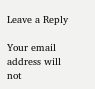Leave a Reply

Your email address will not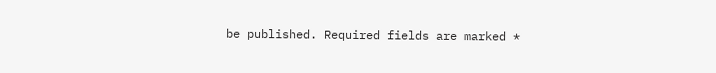be published. Required fields are marked *